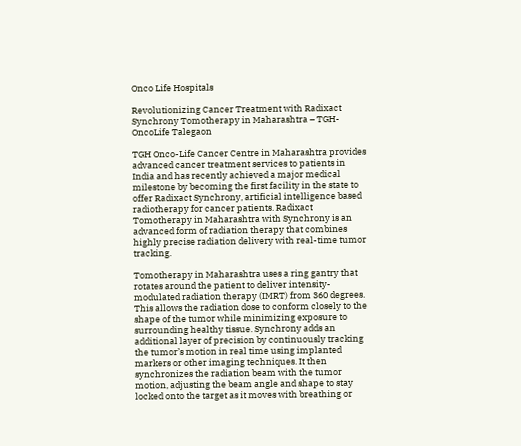Onco Life Hospitals

Revolutionizing Cancer Treatment with Radixact Synchrony Tomotherapy in Maharashtra – TGH-OncoLife Talegaon

TGH Onco-Life Cancer Centre in Maharashtra provides advanced cancer treatment services to patients in India and has recently achieved a major medical milestone by becoming the first facility in the state to offer Radixact Synchrony, artificial intelligence based radiotherapy for cancer patients. Radixact Tomotherapy in Maharashtra with Synchrony is an advanced form of radiation therapy that combines highly precise radiation delivery with real-time tumor tracking.

Tomotherapy in Maharashtra uses a ring gantry that rotates around the patient to deliver intensity-modulated radiation therapy (IMRT) from 360 degrees. This allows the radiation dose to conform closely to the shape of the tumor while minimizing exposure to surrounding healthy tissue. Synchrony adds an additional layer of precision by continuously tracking the tumor’s motion in real time using implanted markers or other imaging techniques. It then synchronizes the radiation beam with the tumor motion, adjusting the beam angle and shape to stay locked onto the target as it moves with breathing or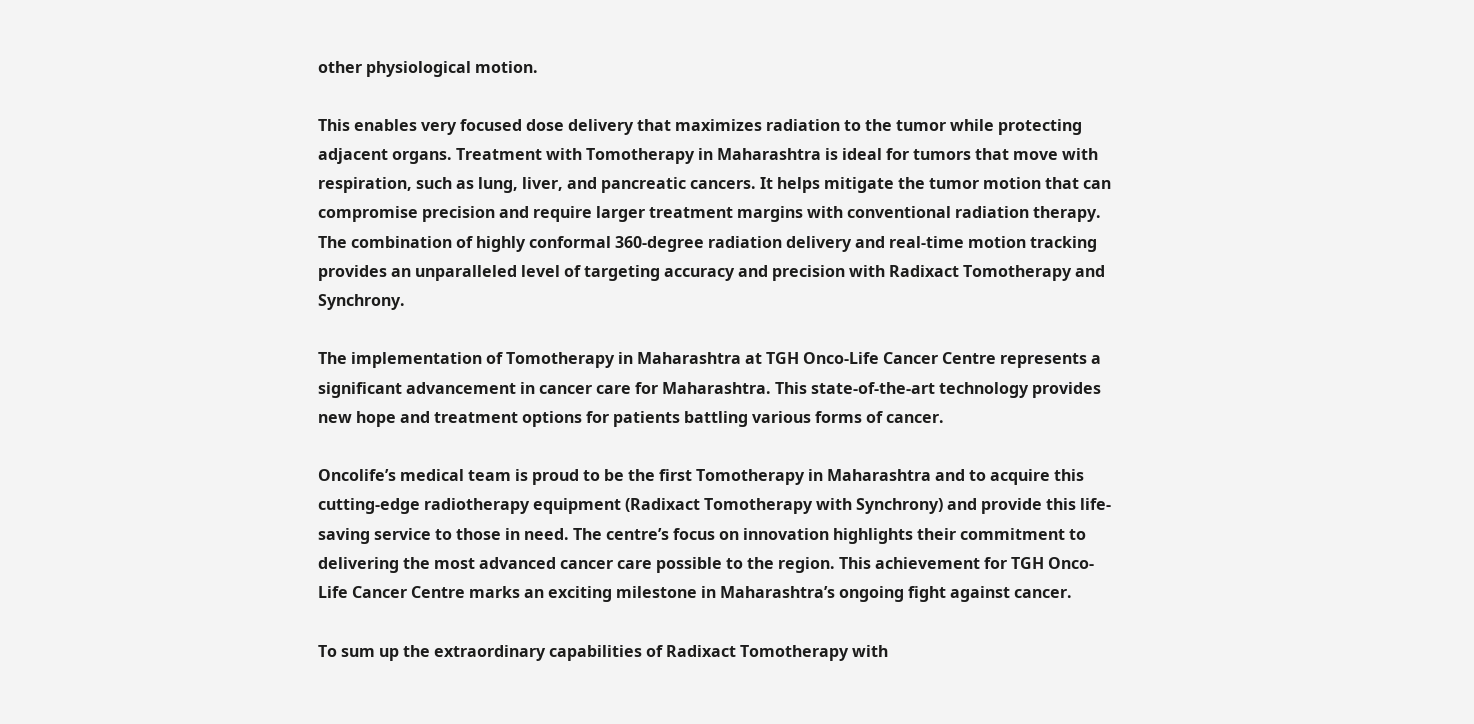other physiological motion.

This enables very focused dose delivery that maximizes radiation to the tumor while protecting adjacent organs. Treatment with Tomotherapy in Maharashtra is ideal for tumors that move with respiration, such as lung, liver, and pancreatic cancers. It helps mitigate the tumor motion that can compromise precision and require larger treatment margins with conventional radiation therapy. The combination of highly conformal 360-degree radiation delivery and real-time motion tracking provides an unparalleled level of targeting accuracy and precision with Radixact Tomotherapy and Synchrony.

The implementation of Tomotherapy in Maharashtra at TGH Onco-Life Cancer Centre represents a significant advancement in cancer care for Maharashtra. This state-of-the-art technology provides new hope and treatment options for patients battling various forms of cancer.

Oncolife’s medical team is proud to be the first Tomotherapy in Maharashtra and to acquire this cutting-edge radiotherapy equipment (Radixact Tomotherapy with Synchrony) and provide this life-saving service to those in need. The centre’s focus on innovation highlights their commitment to delivering the most advanced cancer care possible to the region. This achievement for TGH Onco-Life Cancer Centre marks an exciting milestone in Maharashtra’s ongoing fight against cancer.

To sum up the extraordinary capabilities of Radixact Tomotherapy with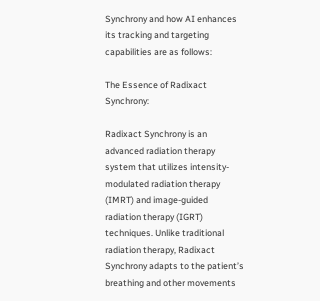Synchrony and how AI enhances its tracking and targeting capabilities are as follows:

The Essence of Radixact Synchrony:

Radixact Synchrony is an advanced radiation therapy system that utilizes intensity-modulated radiation therapy (IMRT) and image-guided radiation therapy (IGRT) techniques. Unlike traditional radiation therapy, Radixact Synchrony adapts to the patient’s breathing and other movements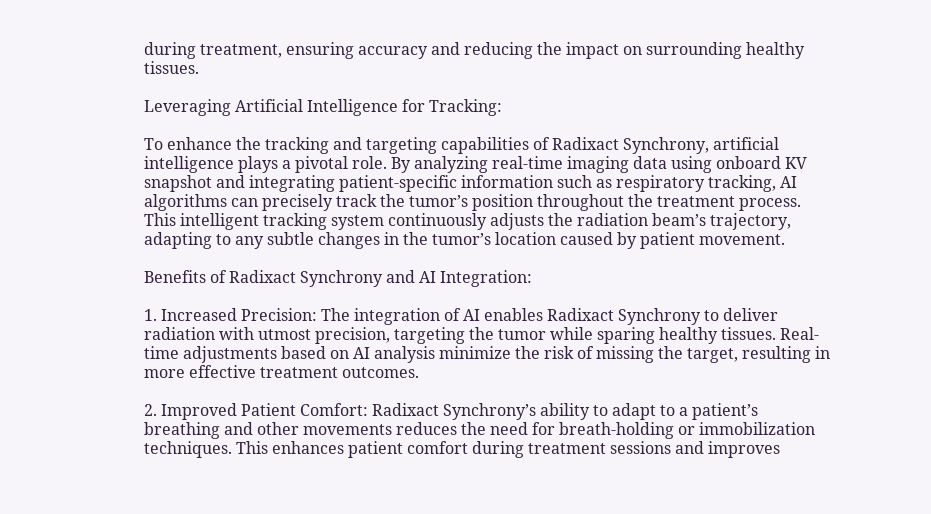during treatment, ensuring accuracy and reducing the impact on surrounding healthy tissues.

Leveraging Artificial Intelligence for Tracking:

To enhance the tracking and targeting capabilities of Radixact Synchrony, artificial intelligence plays a pivotal role. By analyzing real-time imaging data using onboard KV snapshot and integrating patient-specific information such as respiratory tracking, AI algorithms can precisely track the tumor’s position throughout the treatment process. This intelligent tracking system continuously adjusts the radiation beam’s trajectory, adapting to any subtle changes in the tumor’s location caused by patient movement.

Benefits of Radixact Synchrony and AI Integration:

1. Increased Precision: The integration of AI enables Radixact Synchrony to deliver radiation with utmost precision, targeting the tumor while sparing healthy tissues. Real-time adjustments based on AI analysis minimize the risk of missing the target, resulting in more effective treatment outcomes.

2. Improved Patient Comfort: Radixact Synchrony’s ability to adapt to a patient’s breathing and other movements reduces the need for breath-holding or immobilization techniques. This enhances patient comfort during treatment sessions and improves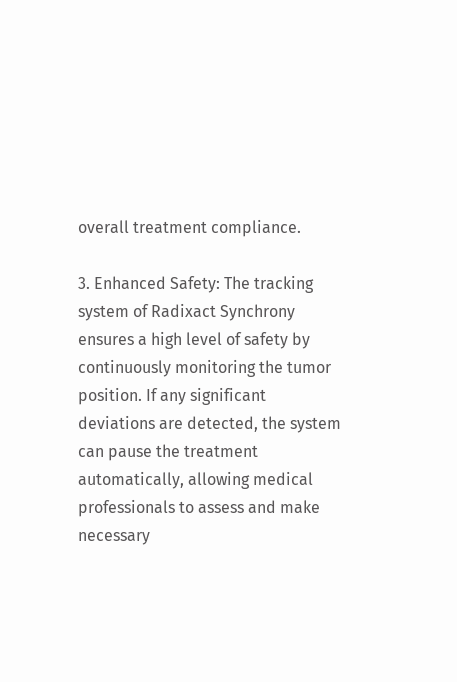overall treatment compliance.

3. Enhanced Safety: The tracking system of Radixact Synchrony ensures a high level of safety by continuously monitoring the tumor position. If any significant deviations are detected, the system can pause the treatment automatically, allowing medical professionals to assess and make necessary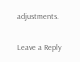adjustments.

Leave a Reply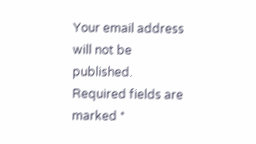Your email address will not be published. Required fields are marked *